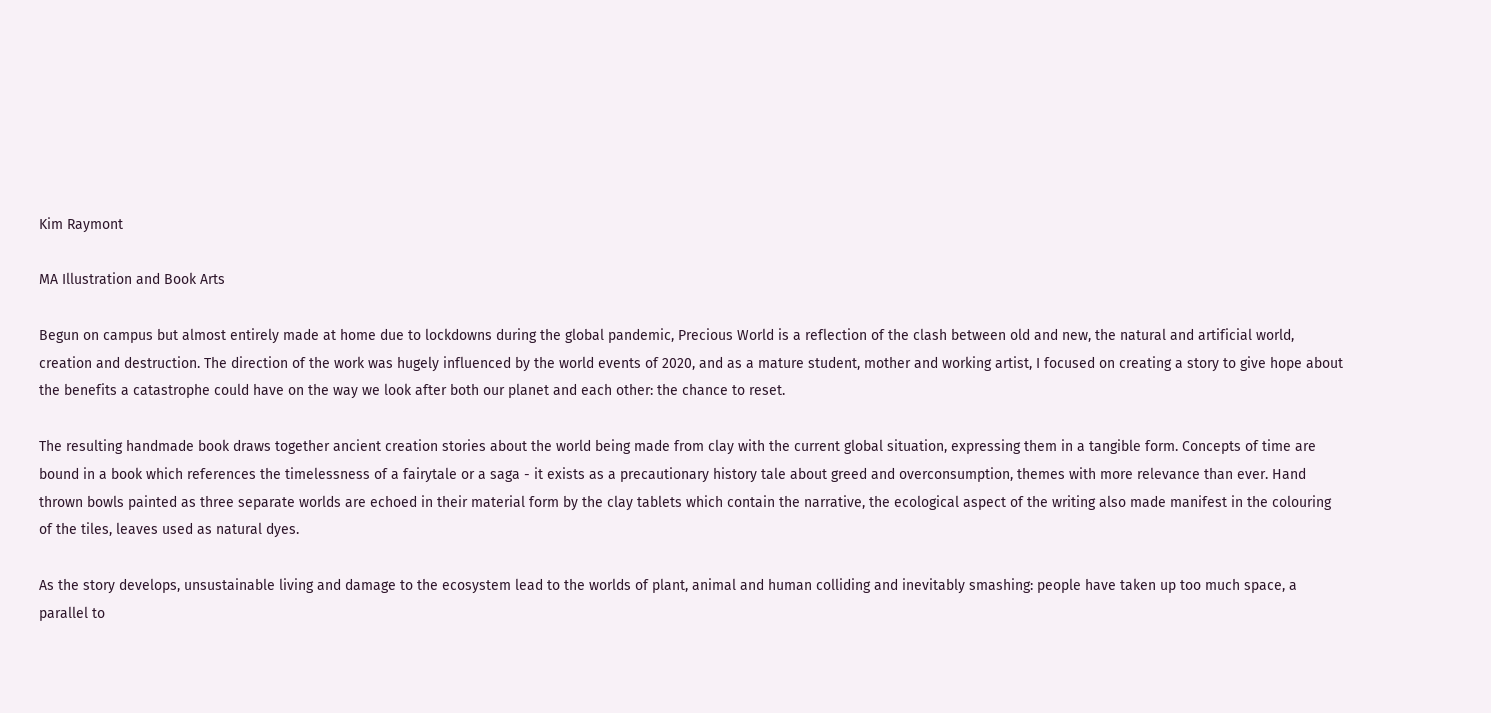Kim Raymont

MA Illustration and Book Arts

Begun on campus but almost entirely made at home due to lockdowns during the global pandemic, Precious World is a reflection of the clash between old and new, the natural and artificial world, creation and destruction. The direction of the work was hugely influenced by the world events of 2020, and as a mature student, mother and working artist, I focused on creating a story to give hope about the benefits a catastrophe could have on the way we look after both our planet and each other: the chance to reset.

The resulting handmade book draws together ancient creation stories about the world being made from clay with the current global situation, expressing them in a tangible form. Concepts of time are bound in a book which references the timelessness of a fairytale or a saga - it exists as a precautionary history tale about greed and overconsumption, themes with more relevance than ever. Hand thrown bowls painted as three separate worlds are echoed in their material form by the clay tablets which contain the narrative, the ecological aspect of the writing also made manifest in the colouring of the tiles, leaves used as natural dyes.

As the story develops, unsustainable living and damage to the ecosystem lead to the worlds of plant, animal and human colliding and inevitably smashing: people have taken up too much space, a parallel to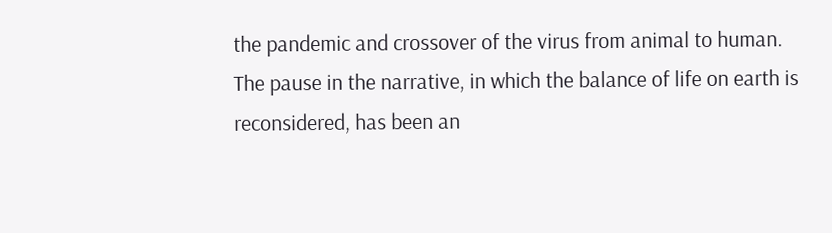the pandemic and crossover of the virus from animal to human. The pause in the narrative, in which the balance of life on earth is reconsidered, has been an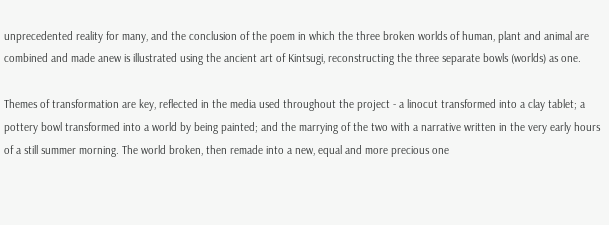unprecedented reality for many, and the conclusion of the poem in which the three broken worlds of human, plant and animal are combined and made anew is illustrated using the ancient art of Kintsugi, reconstructing the three separate bowls (worlds) as one.

Themes of transformation are key, reflected in the media used throughout the project - a linocut transformed into a clay tablet; a pottery bowl transformed into a world by being painted; and the marrying of the two with a narrative written in the very early hours of a still summer morning. The world broken, then remade into a new, equal and more precious one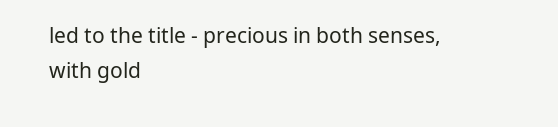led to the title - precious in both senses, with gold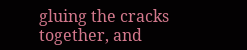gluing the cracks together, and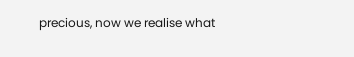precious, now we realise what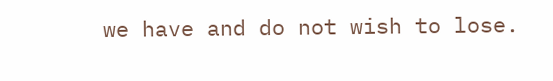we have and do not wish to lose.